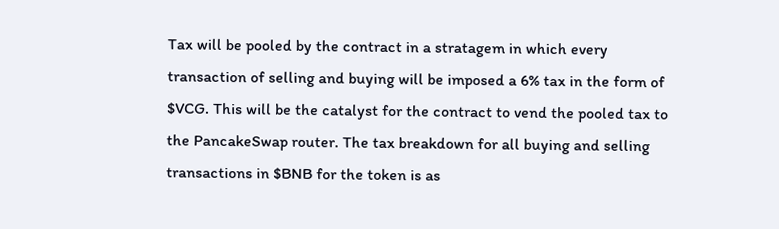Tax will be pooled by the contract in a stratagem in which every transaction of selling and buying will be imposed a 6% tax in the form of $VCG. This will be the catalyst for the contract to vend the pooled tax to the PancakeSwap router. The tax breakdown for all buying and selling transactions in $BNB for the token is as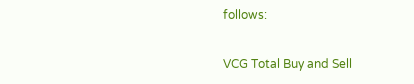follows:

VCG Total Buy and Sell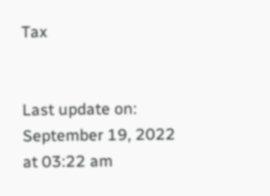Tax


Last update on: September 19, 2022 at 03:22 am